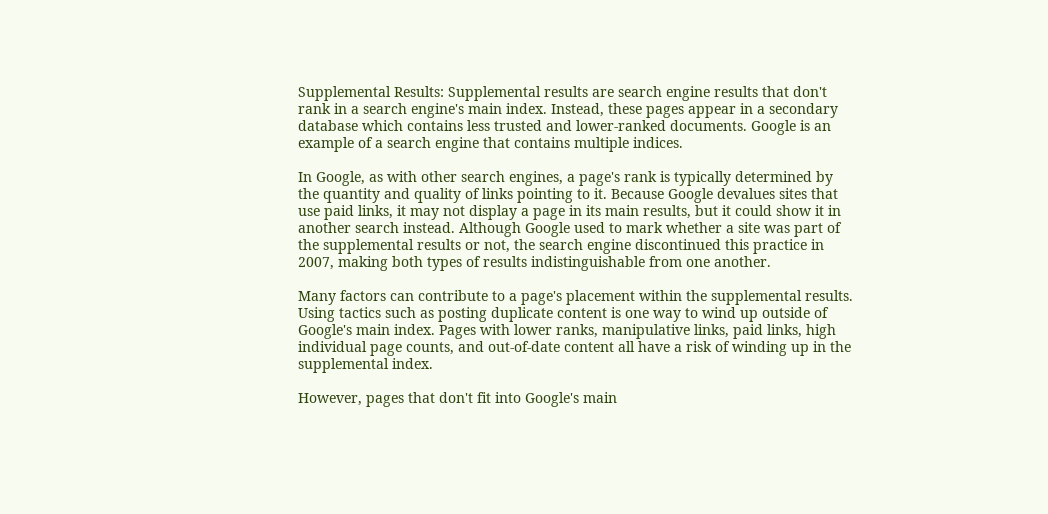Supplemental Results: Supplemental results are search engine results that don't rank in a search engine's main index. Instead, these pages appear in a secondary database which contains less trusted and lower-ranked documents. Google is an example of a search engine that contains multiple indices.

In Google, as with other search engines, a page's rank is typically determined by the quantity and quality of links pointing to it. Because Google devalues sites that use paid links, it may not display a page in its main results, but it could show it in another search instead. Although Google used to mark whether a site was part of the supplemental results or not, the search engine discontinued this practice in 2007, making both types of results indistinguishable from one another.

Many factors can contribute to a page's placement within the supplemental results. Using tactics such as posting duplicate content is one way to wind up outside of Google's main index. Pages with lower ranks, manipulative links, paid links, high individual page counts, and out-of-date content all have a risk of winding up in the supplemental index.

However, pages that don't fit into Google's main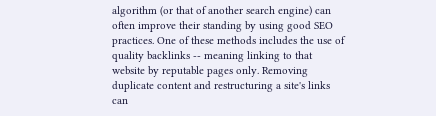algorithm (or that of another search engine) can often improve their standing by using good SEO practices. One of these methods includes the use of quality backlinks -- meaning linking to that website by reputable pages only. Removing duplicate content and restructuring a site's links can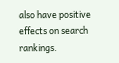also have positive effects on search rankings.